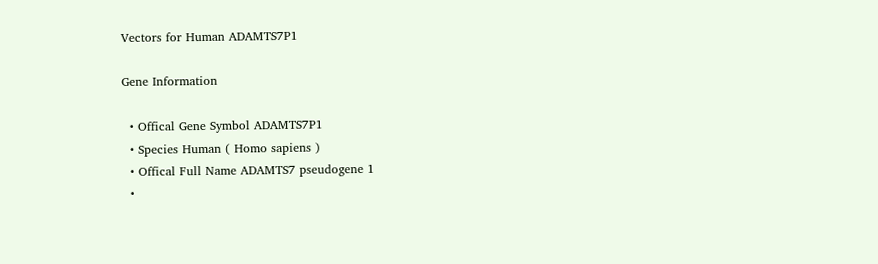Vectors for Human ADAMTS7P1

Gene Information

  • Offical Gene Symbol ADAMTS7P1
  • Species Human ( Homo sapiens )
  • Offical Full Name ADAMTS7 pseudogene 1
  •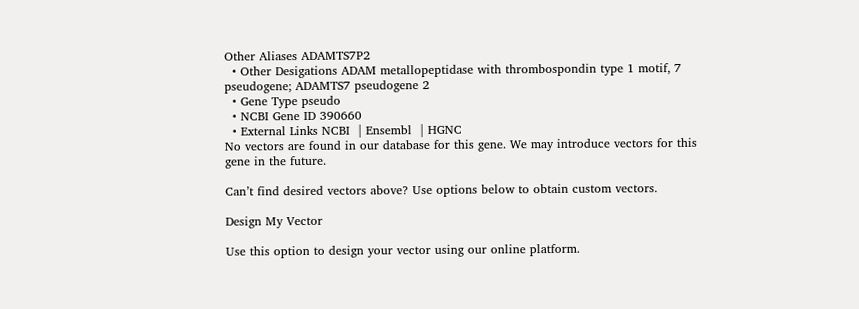Other Aliases ADAMTS7P2
  • Other Desigations ADAM metallopeptidase with thrombospondin type 1 motif, 7 pseudogene; ADAMTS7 pseudogene 2
  • Gene Type pseudo
  • NCBI Gene ID 390660
  • External Links NCBI  | Ensembl  | HGNC
No vectors are found in our database for this gene. We may introduce vectors for this gene in the future.

Can’t find desired vectors above? Use options below to obtain custom vectors.

Design My Vector

Use this option to design your vector using our online platform.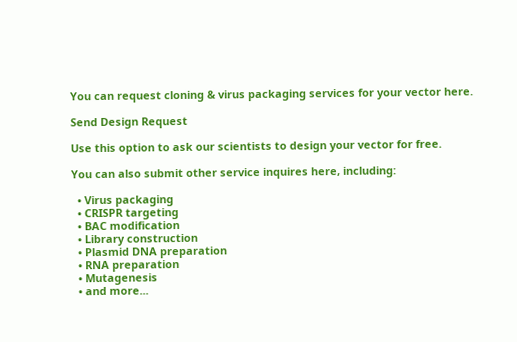You can request cloning & virus packaging services for your vector here.

Send Design Request

Use this option to ask our scientists to design your vector for free.

You can also submit other service inquires here, including:

  • Virus packaging
  • CRISPR targeting
  • BAC modification
  • Library construction
  • Plasmid DNA preparation
  • RNA preparation
  • Mutagenesis
  • and more...